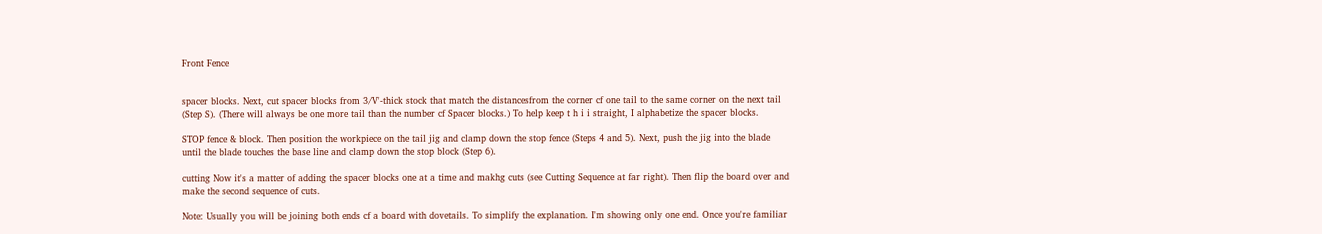Front Fence


spacer blocks. Next, cut spacer blocks from 3/V'-thick stock that match the distancesfrom the corner cf one tail to the same corner on the next tail (Step S). (There will always be one more tail than the number cf Spacer blocks.) To help keep t h i i straight, I alphabetize the spacer blocks.

STOP fence & block. Then position the workpiece on the tail jig and clamp down the stop fence (Steps 4 and 5). Next, push the jig into the blade until the blade touches the base line and clamp down the stop block (Step 6).

cutting Now it's a matter of adding the spacer blocks one at a time and makhg cuts (see Cutting Sequence at far right). Then flip the board over and make the second sequence of cuts.

Note: Usually you will be joining both ends cf a board with dovetails. To simplify the explanation. I'm showing only one end. Once you're familiar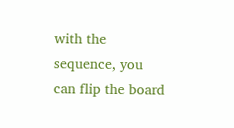with the sequence, you can flip the board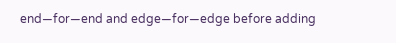end—for—end and edge—for—edge before adding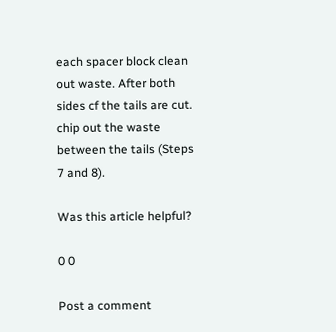each spacer block clean out waste. After both sides cf the tails are cut. chip out the waste between the tails (Steps 7 and 8).

Was this article helpful?

0 0

Post a comment